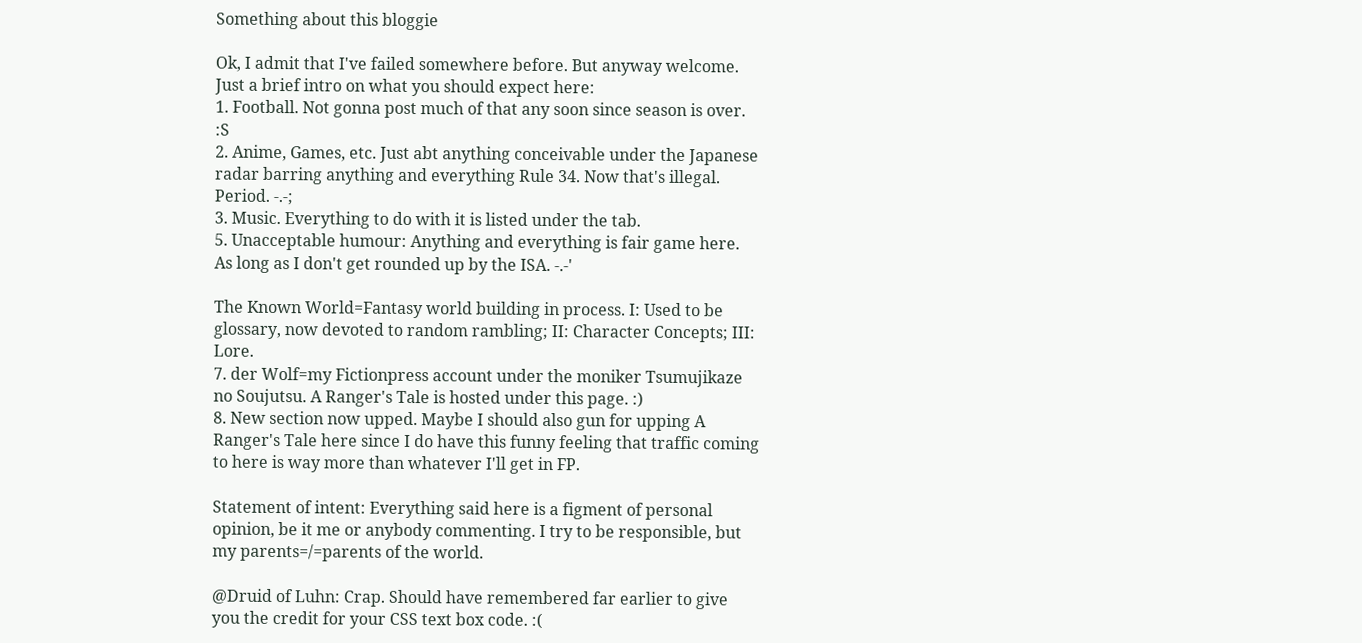Something about this bloggie

Ok, I admit that I've failed somewhere before. But anyway welcome. Just a brief intro on what you should expect here:
1. Football. Not gonna post much of that any soon since season is over. :S
2. Anime, Games, etc. Just abt anything conceivable under the Japanese radar barring anything and everything Rule 34. Now that's illegal. Period. -.-;
3. Music. Everything to do with it is listed under the tab.
5. Unacceptable humour: Anything and everything is fair game here. As long as I don't get rounded up by the ISA. -.-'

The Known World=Fantasy world building in process. I: Used to be glossary, now devoted to random rambling; II: Character Concepts; III: Lore.
7. der Wolf=my Fictionpress account under the moniker Tsumujikaze no Soujutsu. A Ranger's Tale is hosted under this page. :)
8. New section now upped. Maybe I should also gun for upping A Ranger's Tale here since I do have this funny feeling that traffic coming to here is way more than whatever I'll get in FP.

Statement of intent: Everything said here is a figment of personal opinion, be it me or anybody commenting. I try to be responsible, but my parents=/=parents of the world.

@Druid of Luhn: Crap. Should have remembered far earlier to give you the credit for your CSS text box code. :(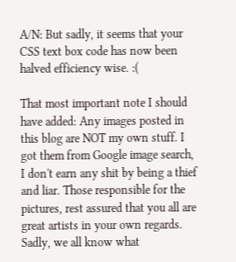A/N: But sadly, it seems that your CSS text box code has now been halved efficiency wise. :(

That most important note I should have added: Any images posted in this blog are NOT my own stuff. I got them from Google image search, I don't earn any shit by being a thief and liar. Those responsible for the pictures, rest assured that you all are great artists in your own regards. Sadly, we all know what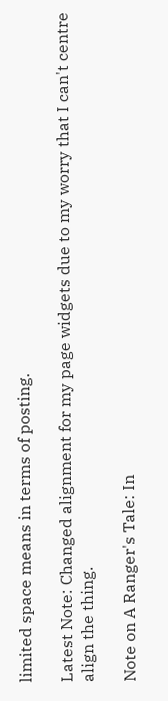limited space means in terms of posting.

Latest Note: Changed alignment for my page widgets due to my worry that I can't centre align the thing.

Note on A Ranger's Tale: In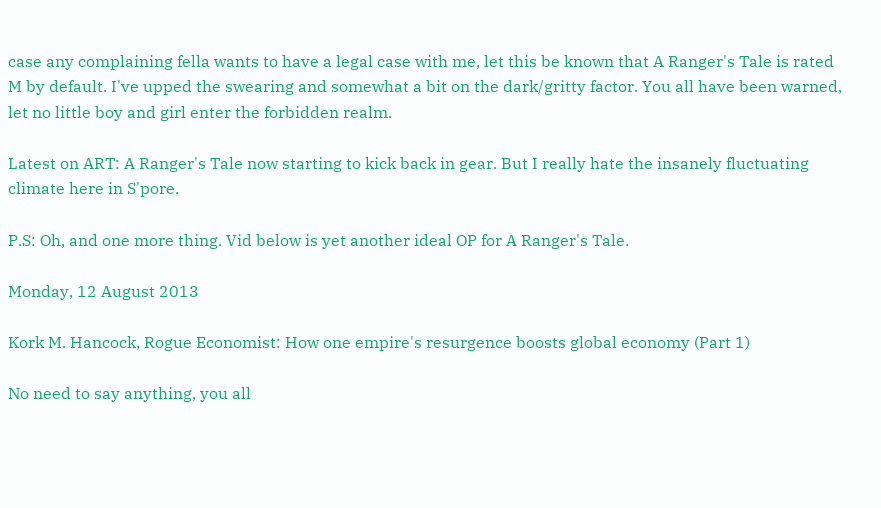case any complaining fella wants to have a legal case with me, let this be known that A Ranger's Tale is rated M by default. I've upped the swearing and somewhat a bit on the dark/gritty factor. You all have been warned, let no little boy and girl enter the forbidden realm.

Latest on ART: A Ranger's Tale now starting to kick back in gear. But I really hate the insanely fluctuating climate here in S'pore.

P.S: Oh, and one more thing. Vid below is yet another ideal OP for A Ranger's Tale.

Monday, 12 August 2013

Kork M. Hancock, Rogue Economist: How one empire's resurgence boosts global economy (Part 1)

No need to say anything, you all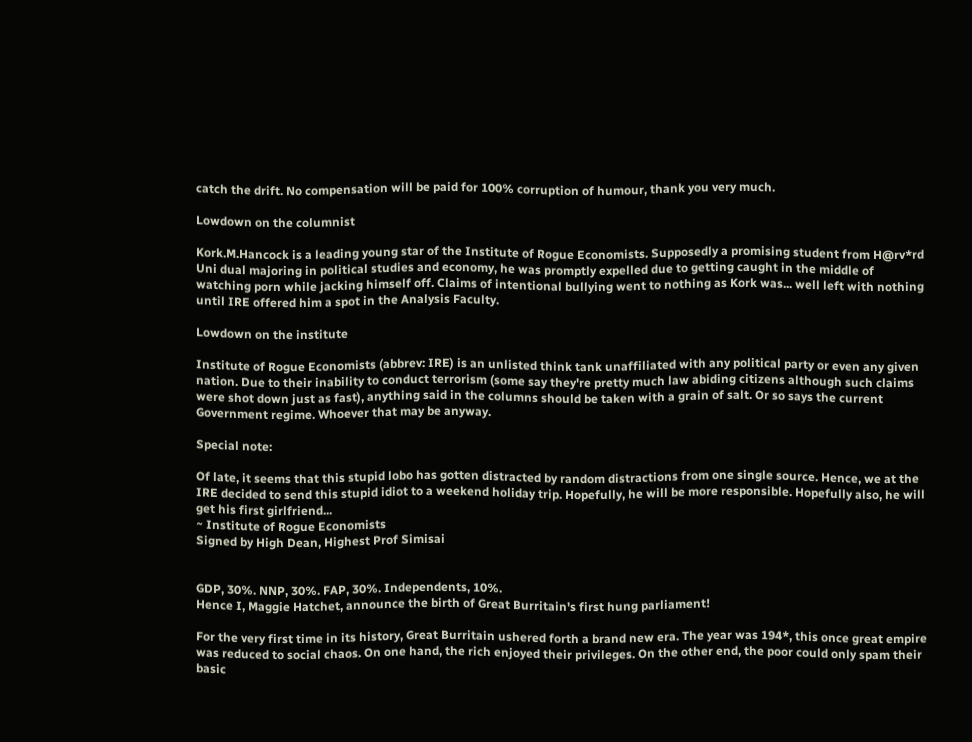catch the drift. No compensation will be paid for 100% corruption of humour, thank you very much.

Lowdown on the columnist

Kork.M.Hancock is a leading young star of the Institute of Rogue Economists. Supposedly a promising student from H@rv*rd Uni dual majoring in political studies and economy, he was promptly expelled due to getting caught in the middle of watching porn while jacking himself off. Claims of intentional bullying went to nothing as Kork was... well left with nothing until IRE offered him a spot in the Analysis Faculty.

Lowdown on the institute

Institute of Rogue Economists (abbrev: IRE) is an unlisted think tank unaffiliated with any political party or even any given nation. Due to their inability to conduct terrorism (some say they're pretty much law abiding citizens although such claims were shot down just as fast), anything said in the columns should be taken with a grain of salt. Or so says the current Government regime. Whoever that may be anyway.

Special note:

Of late, it seems that this stupid lobo has gotten distracted by random distractions from one single source. Hence, we at the IRE decided to send this stupid idiot to a weekend holiday trip. Hopefully, he will be more responsible. Hopefully also, he will get his first girlfriend...
~ Institute of Rogue Economists
Signed by High Dean, Highest Prof Simisai


GDP, 30%. NNP, 30%. FAP, 30%. Independents, 10%.
Hence I, Maggie Hatchet, announce the birth of Great Burritain's first hung parliament!

For the very first time in its history, Great Burritain ushered forth a brand new era. The year was 194*, this once great empire was reduced to social chaos. On one hand, the rich enjoyed their privileges. On the other end, the poor could only spam their basic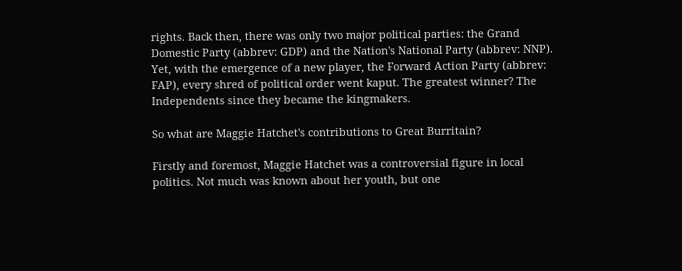rights. Back then, there was only two major political parties: the Grand Domestic Party (abbrev: GDP) and the Nation's National Party (abbrev: NNP). Yet, with the emergence of a new player, the Forward Action Party (abbrev: FAP), every shred of political order went kaput. The greatest winner? The Independents since they became the kingmakers.

So what are Maggie Hatchet's contributions to Great Burritain?

Firstly and foremost, Maggie Hatchet was a controversial figure in local politics. Not much was known about her youth, but one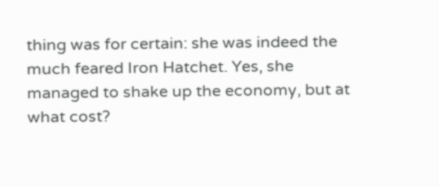thing was for certain: she was indeed the much feared Iron Hatchet. Yes, she managed to shake up the economy, but at what cost?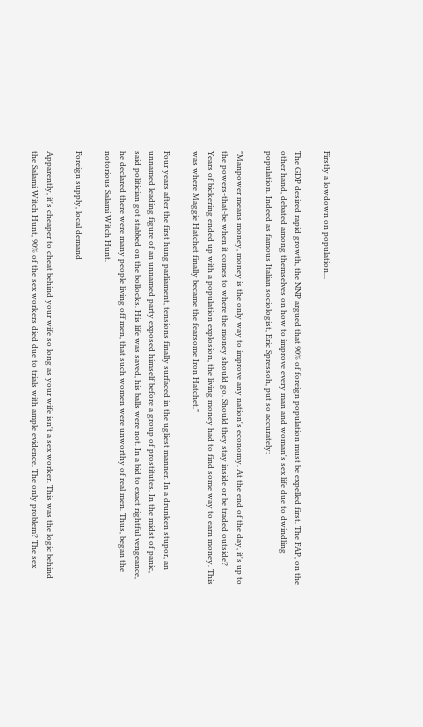Firstly a lowdown on population...

The GDP desired rapid growth, the NNP argued that 90% of foreign population must be expelled first. The FAP, on the other hand, debated among themselves on how to improve every man and woman's sex life due to dwindling population. Indeed as famous Italian sociologist, Eric Spressoh, put so accurately:

"Manpower means money, money is the only way to improve any nation's economy. At the end of the day, it's up to the powers-that-be when it comes to where the money should go. Should they stay inside or be traded outside? Years of bickering ended up with a population explosion, the living money had to find some way to earn money. This was where Maggie Hatchet finally became the fearsome Iron Hatchet."

Four years after the first hung parliament, tensions finally surfaced in the ugliest manner. In a drunken stupor, an unnamed leading figure of an unnamed party exposed himself before a group of prostitutes. In the midst of panic, said politician got stabbed on the bollocks. His life was saved, his balls were not. In a bid to exact rightful vengeance, he declared there were many people living off men, that such women were unworthy of real men. Thus, began the notorious Salami Witch Hunt.

Foreign supply, local demand

Apparently, it's cheaper to cheat behind your wife so long as your wife isn't a sex worker. This was the logic behind the Salami Witch Hunt, 90% of the sex workers died due to trials with ample evidence. The only problem? The sex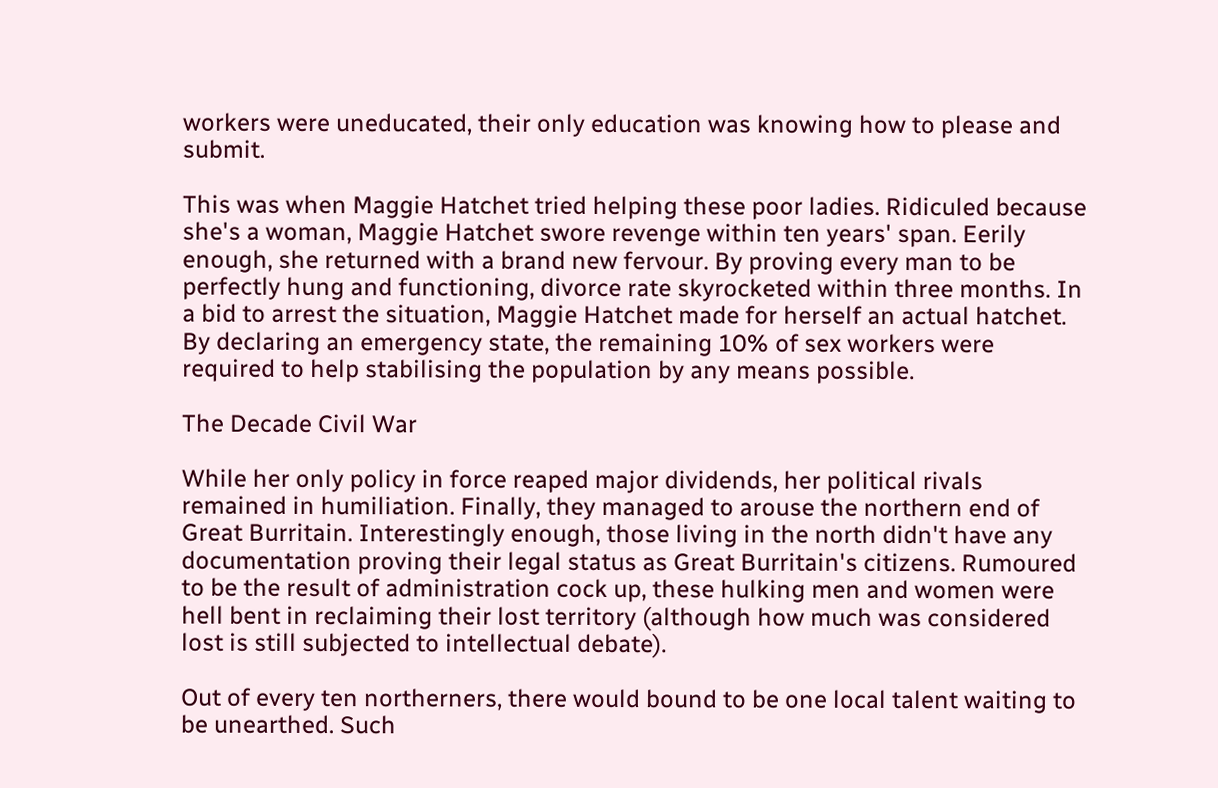workers were uneducated, their only education was knowing how to please and submit.

This was when Maggie Hatchet tried helping these poor ladies. Ridiculed because she's a woman, Maggie Hatchet swore revenge within ten years' span. Eerily enough, she returned with a brand new fervour. By proving every man to be perfectly hung and functioning, divorce rate skyrocketed within three months. In a bid to arrest the situation, Maggie Hatchet made for herself an actual hatchet. By declaring an emergency state, the remaining 10% of sex workers were required to help stabilising the population by any means possible.

The Decade Civil War

While her only policy in force reaped major dividends, her political rivals remained in humiliation. Finally, they managed to arouse the northern end of Great Burritain. Interestingly enough, those living in the north didn't have any documentation proving their legal status as Great Burritain's citizens. Rumoured to be the result of administration cock up, these hulking men and women were hell bent in reclaiming their lost territory (although how much was considered lost is still subjected to intellectual debate).

Out of every ten northerners, there would bound to be one local talent waiting to be unearthed. Such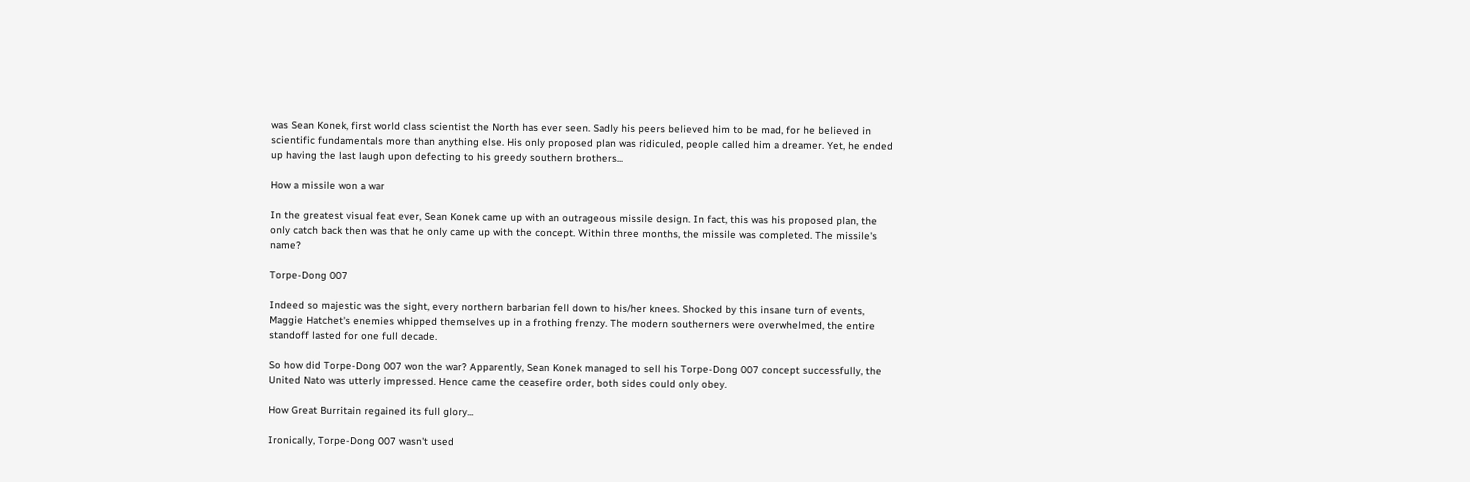was Sean Konek, first world class scientist the North has ever seen. Sadly his peers believed him to be mad, for he believed in scientific fundamentals more than anything else. His only proposed plan was ridiculed, people called him a dreamer. Yet, he ended up having the last laugh upon defecting to his greedy southern brothers...

How a missile won a war

In the greatest visual feat ever, Sean Konek came up with an outrageous missile design. In fact, this was his proposed plan, the only catch back then was that he only came up with the concept. Within three months, the missile was completed. The missile's name?

Torpe-Dong 007

Indeed so majestic was the sight, every northern barbarian fell down to his/her knees. Shocked by this insane turn of events, Maggie Hatchet's enemies whipped themselves up in a frothing frenzy. The modern southerners were overwhelmed, the entire standoff lasted for one full decade.

So how did Torpe-Dong 007 won the war? Apparently, Sean Konek managed to sell his Torpe-Dong 007 concept successfully, the United Nato was utterly impressed. Hence came the ceasefire order, both sides could only obey.

How Great Burritain regained its full glory...

Ironically, Torpe-Dong 007 wasn't used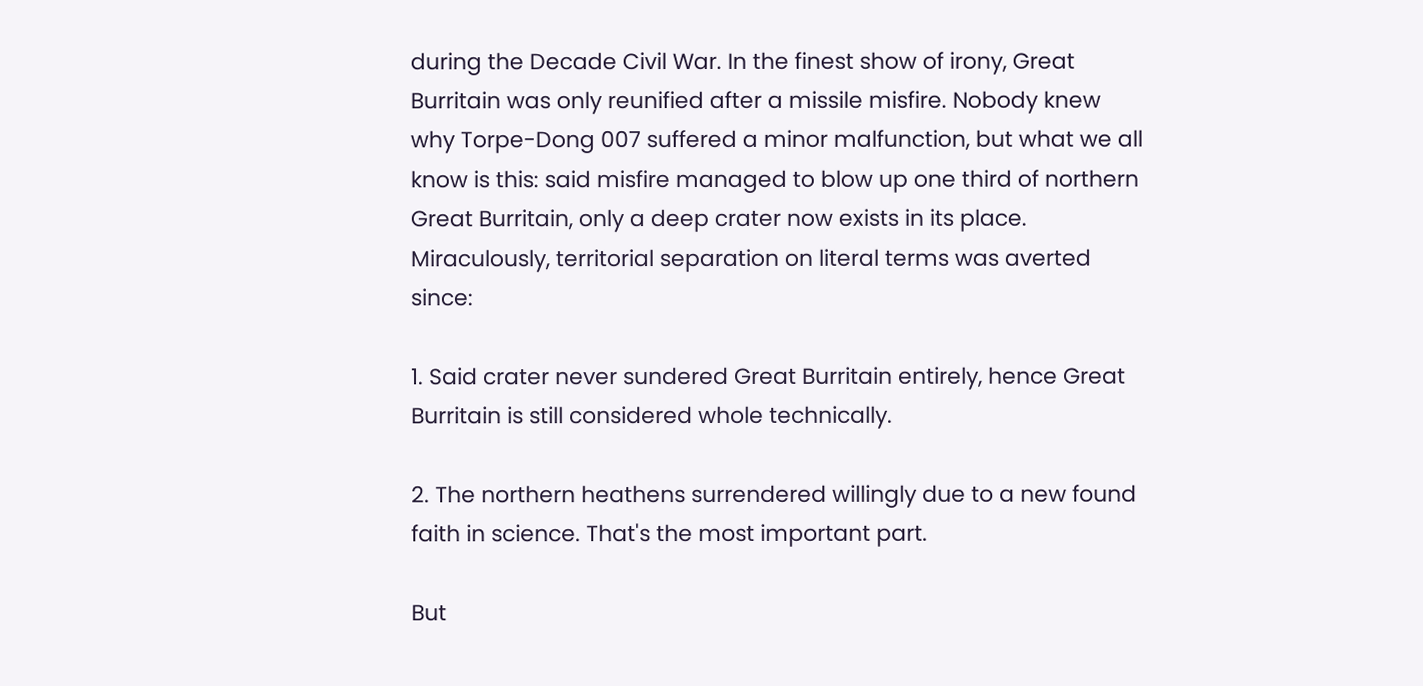during the Decade Civil War. In the finest show of irony, Great Burritain was only reunified after a missile misfire. Nobody knew why Torpe-Dong 007 suffered a minor malfunction, but what we all know is this: said misfire managed to blow up one third of northern Great Burritain, only a deep crater now exists in its place. Miraculously, territorial separation on literal terms was averted since:

1. Said crater never sundered Great Burritain entirely, hence Great Burritain is still considered whole technically.

2. The northern heathens surrendered willingly due to a new found faith in science. That's the most important part.

But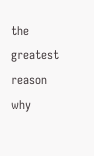the greatest reason why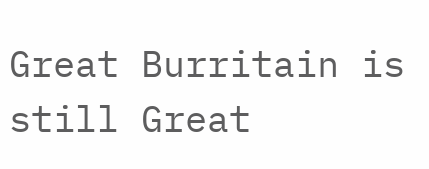Great Burritain is still Great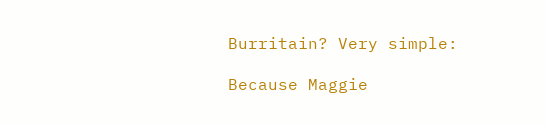Burritain? Very simple:

Because Maggie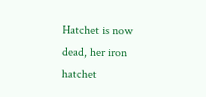Hatchet is now dead, her iron hatchet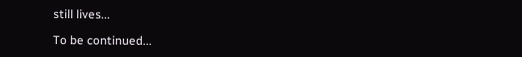still lives...

To be continued...